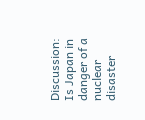Discussion: Is Japan in danger of a nuclear disaster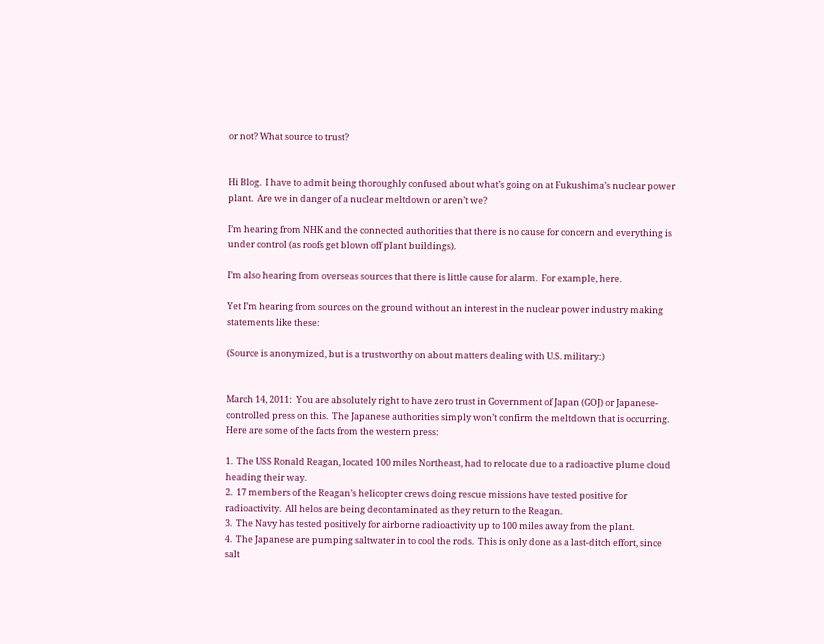or not? What source to trust?


Hi Blog.  I have to admit being thoroughly confused about what’s going on at Fukushima’s nuclear power plant.  Are we in danger of a nuclear meltdown or aren’t we?

I’m hearing from NHK and the connected authorities that there is no cause for concern and everything is under control (as roofs get blown off plant buildings).

I’m also hearing from overseas sources that there is little cause for alarm.  For example, here.

Yet I’m hearing from sources on the ground without an interest in the nuclear power industry making statements like these:

(Source is anonymized, but is a trustworthy on about matters dealing with U.S. military:)


March 14, 2011:  You are absolutely right to have zero trust in Government of Japan (GOJ) or Japanese-controlled press on this.  The Japanese authorities simply won’t confirm the meltdown that is occurring.  Here are some of the facts from the western press:

1.  The USS Ronald Reagan, located 100 miles Northeast, had to relocate due to a radioactive plume cloud heading their way.
2.  17 members of the Reagan’s helicopter crews doing rescue missions have tested positive for radioactivity.  All helos are being decontaminated as they return to the Reagan.
3.  The Navy has tested positively for airborne radioactivity up to 100 miles away from the plant.
4.  The Japanese are pumping saltwater in to cool the rods.  This is only done as a last-ditch effort, since salt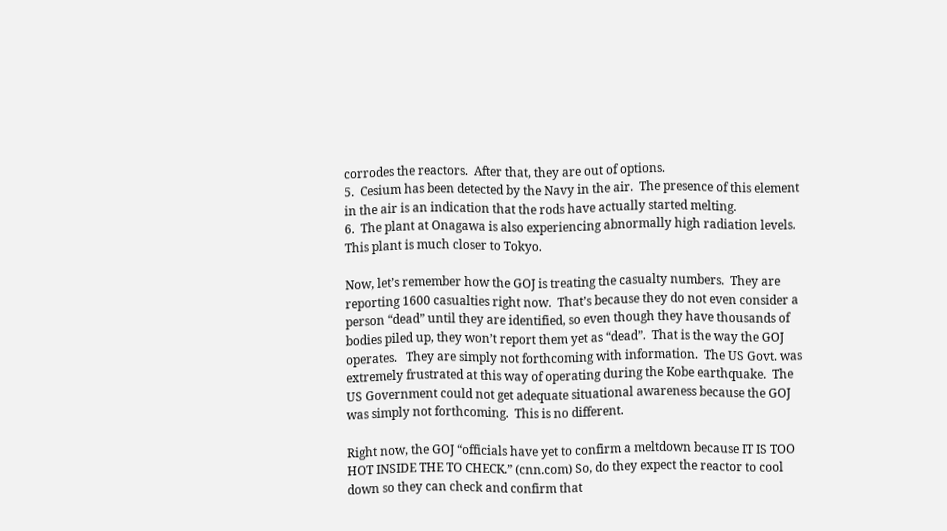corrodes the reactors.  After that, they are out of options.
5.  Cesium has been detected by the Navy in the air.  The presence of this element in the air is an indication that the rods have actually started melting.
6.  The plant at Onagawa is also experiencing abnormally high radiation levels.  This plant is much closer to Tokyo.

Now, let’s remember how the GOJ is treating the casualty numbers.  They are reporting 1600 casualties right now.  That’s because they do not even consider a person “dead” until they are identified, so even though they have thousands of bodies piled up, they won’t report them yet as “dead”.  That is the way the GOJ operates.   They are simply not forthcoming with information.  The US Govt. was extremely frustrated at this way of operating during the Kobe earthquake.  The US Government could not get adequate situational awareness because the GOJ was simply not forthcoming.  This is no different.

Right now, the GOJ “officials have yet to confirm a meltdown because IT IS TOO HOT INSIDE THE TO CHECK.” (cnn.com) So, do they expect the reactor to cool down so they can check and confirm that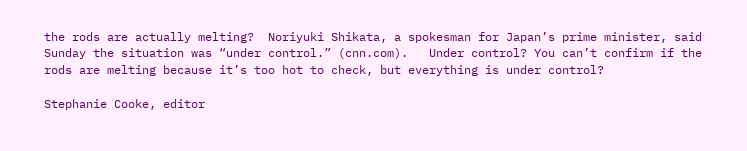the rods are actually melting?  Noriyuki Shikata, a spokesman for Japan’s prime minister, said Sunday the situation was “under control.” (cnn.com).   Under control? You can’t confirm if the rods are melting because it’s too hot to check, but everything is under control?

Stephanie Cooke, editor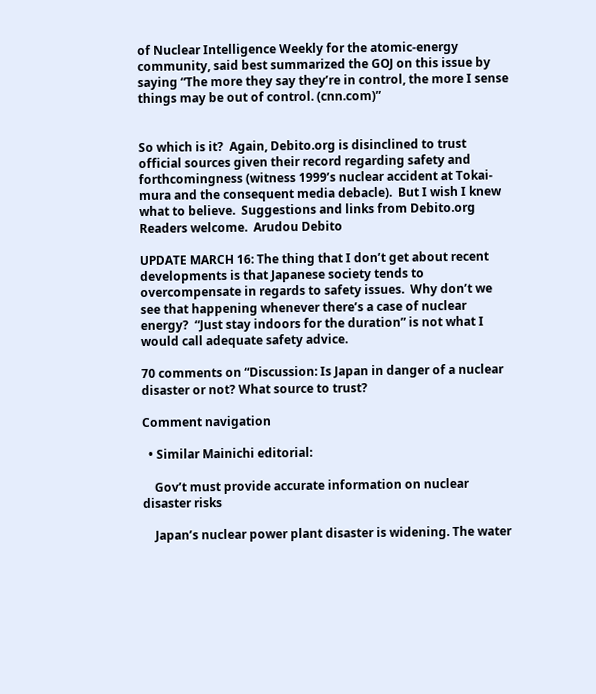of Nuclear Intelligence Weekly for the atomic-energy community, said best summarized the GOJ on this issue by saying “The more they say they’re in control, the more I sense things may be out of control. (cnn.com)”


So which is it?  Again, Debito.org is disinclined to trust official sources given their record regarding safety and forthcomingness (witness 1999’s nuclear accident at Tokai-mura and the consequent media debacle).  But I wish I knew what to believe.  Suggestions and links from Debito.org Readers welcome.  Arudou Debito

UPDATE MARCH 16: The thing that I don’t get about recent developments is that Japanese society tends to overcompensate in regards to safety issues.  Why don’t we see that happening whenever there’s a case of nuclear energy?  “Just stay indoors for the duration” is not what I would call adequate safety advice.

70 comments on “Discussion: Is Japan in danger of a nuclear disaster or not? What source to trust?

Comment navigation

  • Similar Mainichi editorial:

    Gov’t must provide accurate information on nuclear disaster risks

    Japan’s nuclear power plant disaster is widening. The water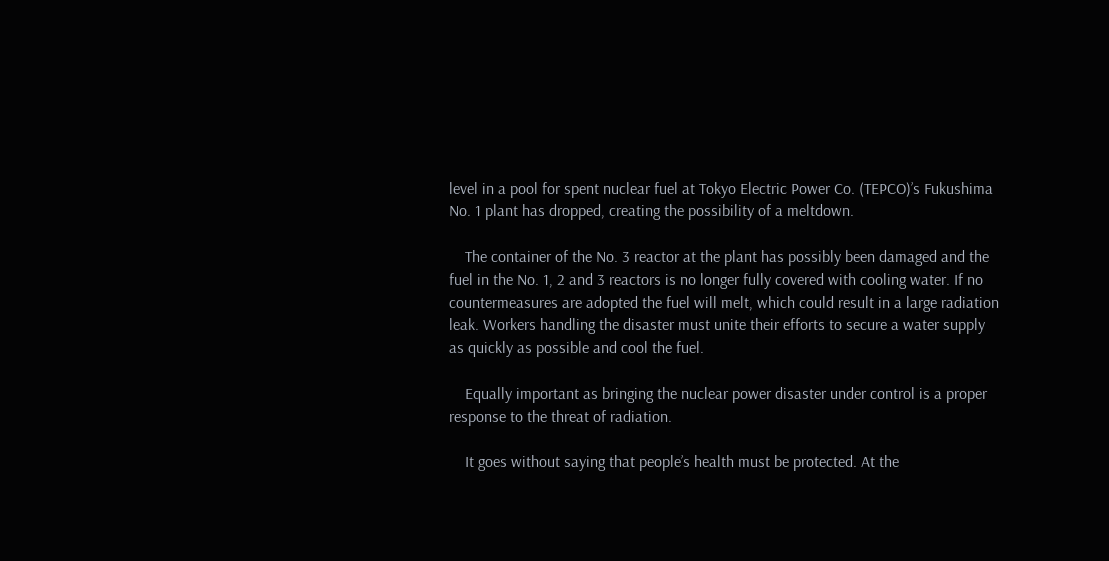level in a pool for spent nuclear fuel at Tokyo Electric Power Co. (TEPCO)’s Fukushima No. 1 plant has dropped, creating the possibility of a meltdown.

    The container of the No. 3 reactor at the plant has possibly been damaged and the fuel in the No. 1, 2 and 3 reactors is no longer fully covered with cooling water. If no countermeasures are adopted the fuel will melt, which could result in a large radiation leak. Workers handling the disaster must unite their efforts to secure a water supply as quickly as possible and cool the fuel.

    Equally important as bringing the nuclear power disaster under control is a proper response to the threat of radiation.

    It goes without saying that people’s health must be protected. At the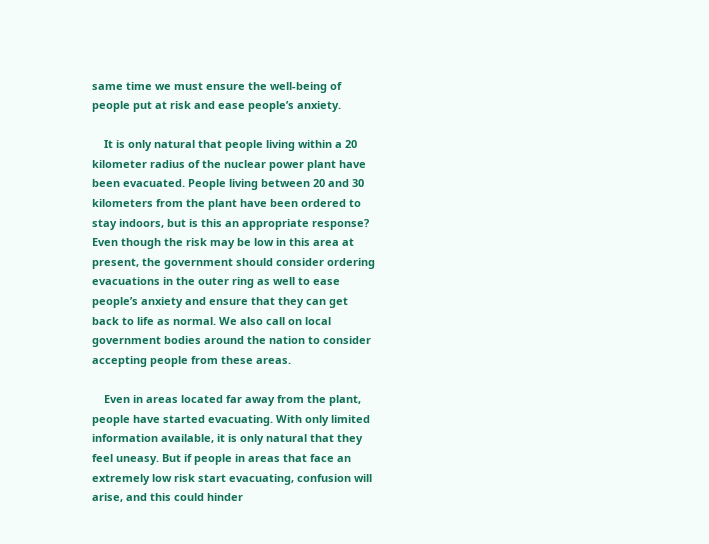same time we must ensure the well-being of people put at risk and ease people’s anxiety.

    It is only natural that people living within a 20 kilometer radius of the nuclear power plant have been evacuated. People living between 20 and 30 kilometers from the plant have been ordered to stay indoors, but is this an appropriate response? Even though the risk may be low in this area at present, the government should consider ordering evacuations in the outer ring as well to ease people’s anxiety and ensure that they can get back to life as normal. We also call on local government bodies around the nation to consider accepting people from these areas.

    Even in areas located far away from the plant, people have started evacuating. With only limited information available, it is only natural that they feel uneasy. But if people in areas that face an extremely low risk start evacuating, confusion will arise, and this could hinder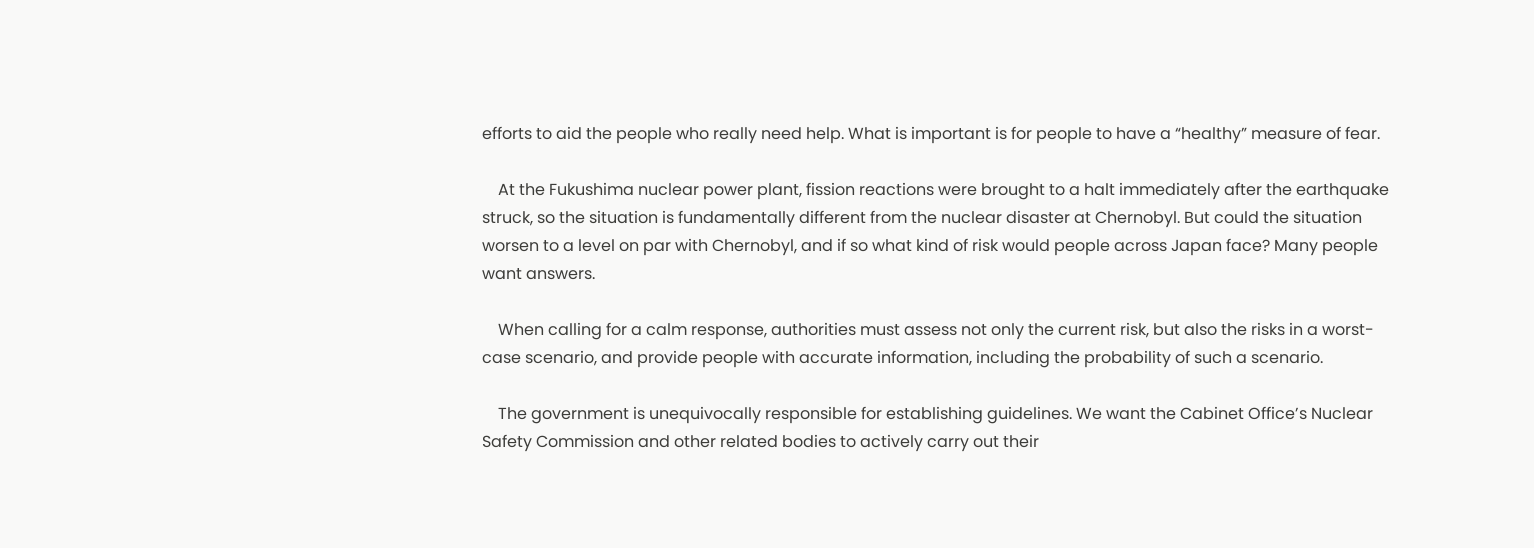efforts to aid the people who really need help. What is important is for people to have a “healthy” measure of fear.

    At the Fukushima nuclear power plant, fission reactions were brought to a halt immediately after the earthquake struck, so the situation is fundamentally different from the nuclear disaster at Chernobyl. But could the situation worsen to a level on par with Chernobyl, and if so what kind of risk would people across Japan face? Many people want answers.

    When calling for a calm response, authorities must assess not only the current risk, but also the risks in a worst-case scenario, and provide people with accurate information, including the probability of such a scenario.

    The government is unequivocally responsible for establishing guidelines. We want the Cabinet Office’s Nuclear Safety Commission and other related bodies to actively carry out their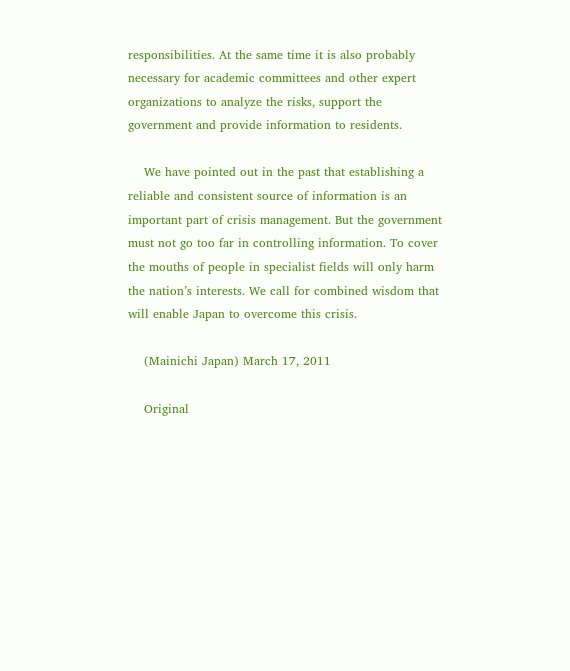responsibilities. At the same time it is also probably necessary for academic committees and other expert organizations to analyze the risks, support the government and provide information to residents.

    We have pointed out in the past that establishing a reliable and consistent source of information is an important part of crisis management. But the government must not go too far in controlling information. To cover the mouths of people in specialist fields will only harm the nation’s interests. We call for combined wisdom that will enable Japan to overcome this crisis.

    (Mainichi Japan) March 17, 2011

    Original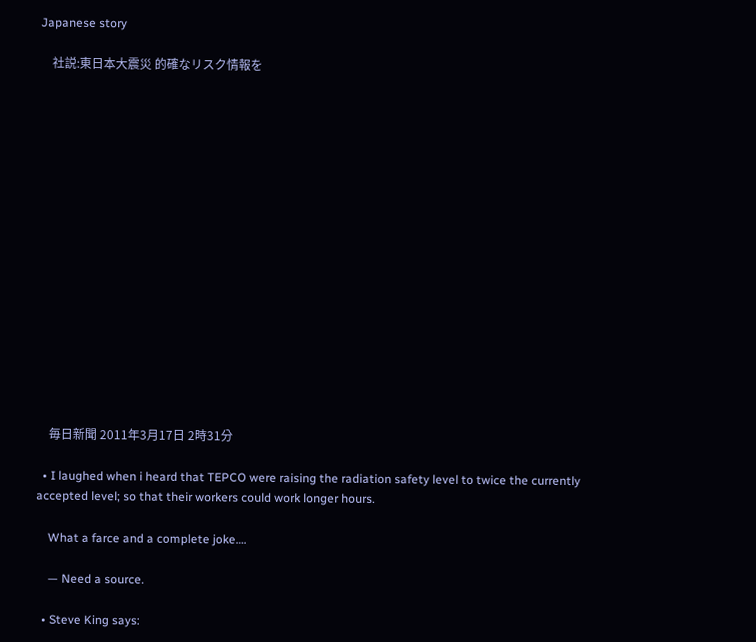Japanese story

    社説:東日本大震災 的確なリスク情報を

















    毎日新聞 2011年3月17日 2時31分

  • I laughed when i heard that TEPCO were raising the radiation safety level to twice the currently accepted level; so that their workers could work longer hours.

    What a farce and a complete joke….

    — Need a source.

  • Steve King says: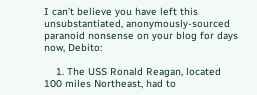I can’t believe you have left this unsubstantiated, anonymously-sourced paranoid nonsense on your blog for days now, Debito:

    1. The USS Ronald Reagan, located 100 miles Northeast, had to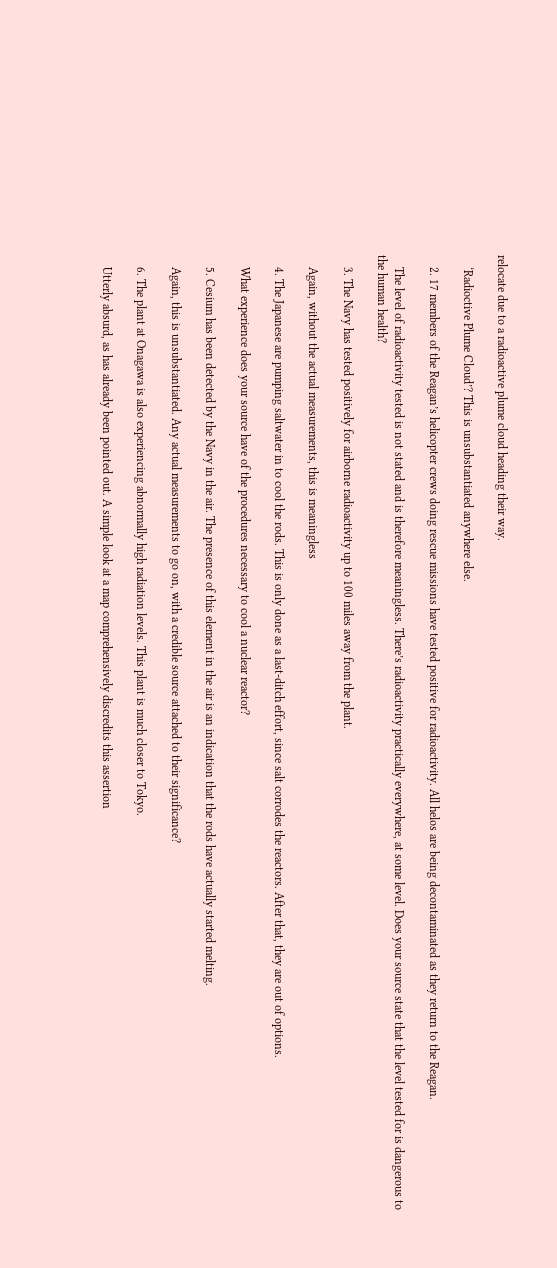relocate due to a radioactive plume cloud heading their way.

    ‘Radioctive Plume Cloud’? This is unsubstantiated anywhere else.

    2. 17 members of the Reagan’s helicopter crews doing rescue missions have tested positive for radioactivity. All helos are being decontaminated as they return to the Reagan.

    The level of radioactivity tested is not stated and is therefore meaningless. There’s radioactivity practically everywhere, at some level. Does your source state that the level tested for is dangerous to the human health?

    3. The Navy has tested positively for airborne radioactivity up to 100 miles away from the plant.

    Again, without the actual measurements, this is meaningless

    4. The Japanese are pumping saltwater in to cool the rods. This is only done as a last-ditch effort, since salt corrodes the reactors. After that, they are out of options.

    What experience does your source have of the procedures necessary to cool a nuclear reactor?

    5. Cesium has been detected by the Navy in the air. The presence of this element in the air is an indication that the rods have actually started melting.

    Again, this is unsubstantiated. Any actual measurements to go on, with a credible source attached to their significance?

    6. The plant at Onagawa is also experiencing abnormally high radiation levels. This plant is much closer to Tokyo.

    Utterly absurd, as has already been pointed out. A simple look at a map comprehensively discredits this assertion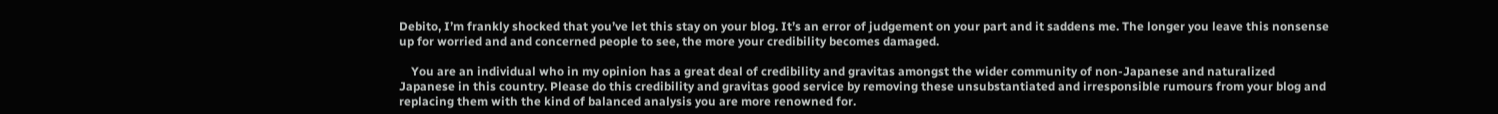Debito, I’m frankly shocked that you’ve let this stay on your blog. It’s an error of judgement on your part and it saddens me. The longer you leave this nonsense up for worried and and concerned people to see, the more your credibility becomes damaged.

    You are an individual who in my opinion has a great deal of credibility and gravitas amongst the wider community of non-Japanese and naturalized Japanese in this country. Please do this credibility and gravitas good service by removing these unsubstantiated and irresponsible rumours from your blog and replacing them with the kind of balanced analysis you are more renowned for.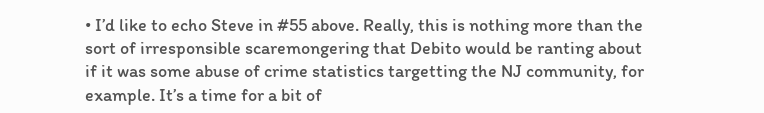• I’d like to echo Steve in #55 above. Really, this is nothing more than the sort of irresponsible scaremongering that Debito would be ranting about if it was some abuse of crime statistics targetting the NJ community, for example. It’s a time for a bit of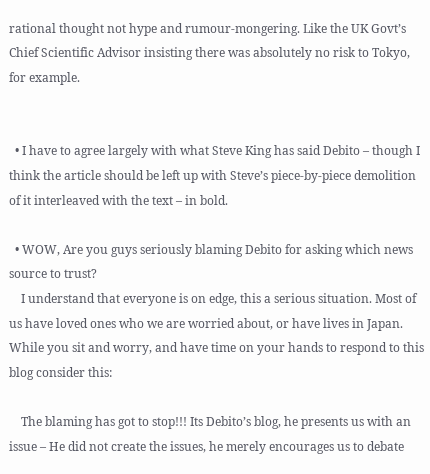rational thought not hype and rumour-mongering. Like the UK Govt’s Chief Scientific Advisor insisting there was absolutely no risk to Tokyo, for example.


  • I have to agree largely with what Steve King has said Debito – though I think the article should be left up with Steve’s piece-by-piece demolition of it interleaved with the text – in bold.

  • WOW, Are you guys seriously blaming Debito for asking which news source to trust?
    I understand that everyone is on edge, this a serious situation. Most of us have loved ones who we are worried about, or have lives in Japan. While you sit and worry, and have time on your hands to respond to this blog consider this:

    The blaming has got to stop!!! Its Debito’s blog, he presents us with an issue – He did not create the issues, he merely encourages us to debate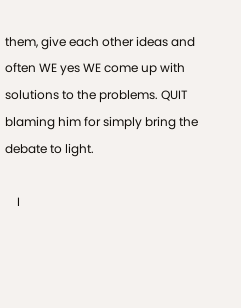them, give each other ideas and often WE yes WE come up with solutions to the problems. QUIT blaming him for simply bring the debate to light.

    I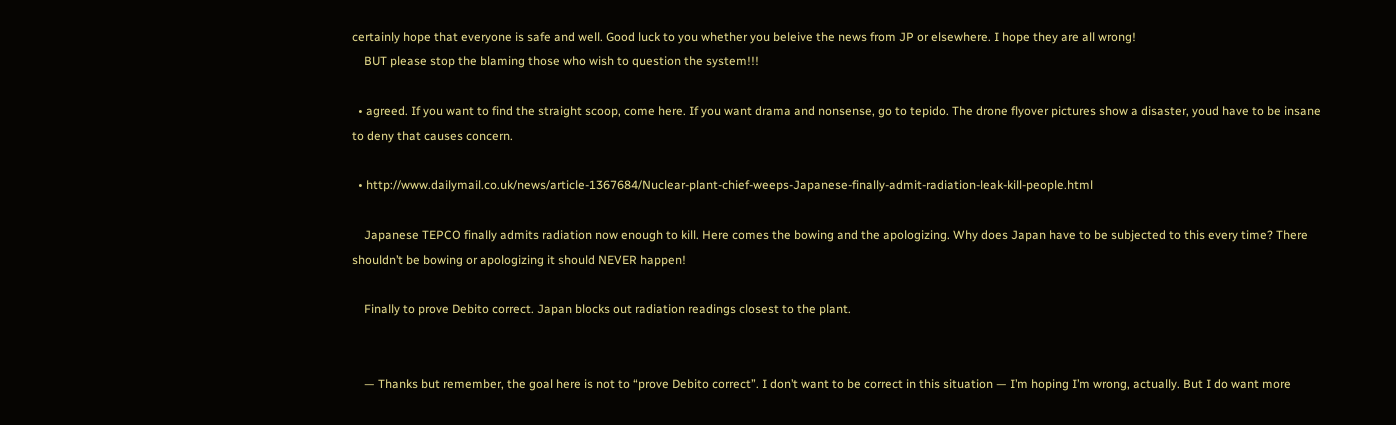certainly hope that everyone is safe and well. Good luck to you whether you beleive the news from JP or elsewhere. I hope they are all wrong!
    BUT please stop the blaming those who wish to question the system!!!

  • agreed. If you want to find the straight scoop, come here. If you want drama and nonsense, go to tepido. The drone flyover pictures show a disaster, youd have to be insane to deny that causes concern.

  • http://www.dailymail.co.uk/news/article-1367684/Nuclear-plant-chief-weeps-Japanese-finally-admit-radiation-leak-kill-people.html

    Japanese TEPCO finally admits radiation now enough to kill. Here comes the bowing and the apologizing. Why does Japan have to be subjected to this every time? There shouldn’t be bowing or apologizing it should NEVER happen!

    Finally to prove Debito correct. Japan blocks out radiation readings closest to the plant.


    — Thanks but remember, the goal here is not to “prove Debito correct”. I don’t want to be correct in this situation — I’m hoping I’m wrong, actually. But I do want more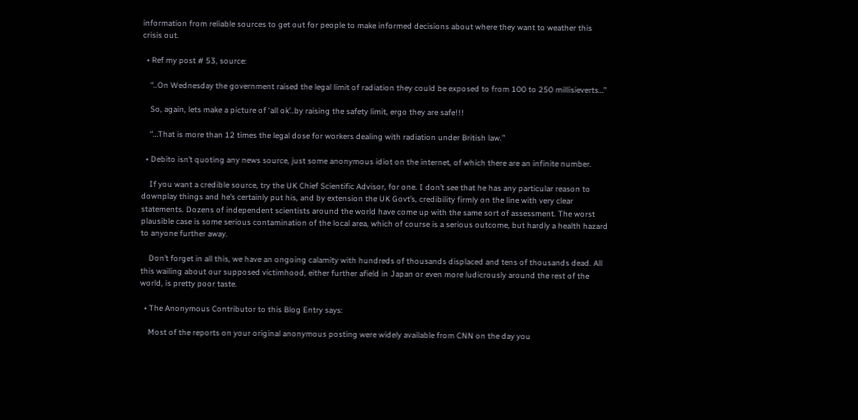information from reliable sources to get out for people to make informed decisions about where they want to weather this crisis out.

  • Ref my post # 53, source:

    “..On Wednesday the government raised the legal limit of radiation they could be exposed to from 100 to 250 millisieverts…”

    So, again, lets make a picture of ‘all ok’..by raising the safety limit, ergo they are safe!!!

    “…That is more than 12 times the legal dose for workers dealing with radiation under British law.”

  • Debito isn’t quoting any news source, just some anonymous idiot on the internet, of which there are an infinite number.

    If you want a credible source, try the UK Chief Scientific Advisor, for one. I don’t see that he has any particular reason to downplay things and he’s certainly put his, and by extension the UK Govt’s, credibility firmly on the line with very clear statements. Dozens of independent scientists around the world have come up with the same sort of assessment. The worst plausible case is some serious contamination of the local area, which of course is a serious outcome, but hardly a health hazard to anyone further away.

    Don’t forget in all this, we have an ongoing calamity with hundreds of thousands displaced and tens of thousands dead. All this wailing about our supposed victimhood, either further afield in Japan or even more ludicrously around the rest of the world, is pretty poor taste.

  • The Anonymous Contributor to this Blog Entry says:

    Most of the reports on your original anonymous posting were widely available from CNN on the day you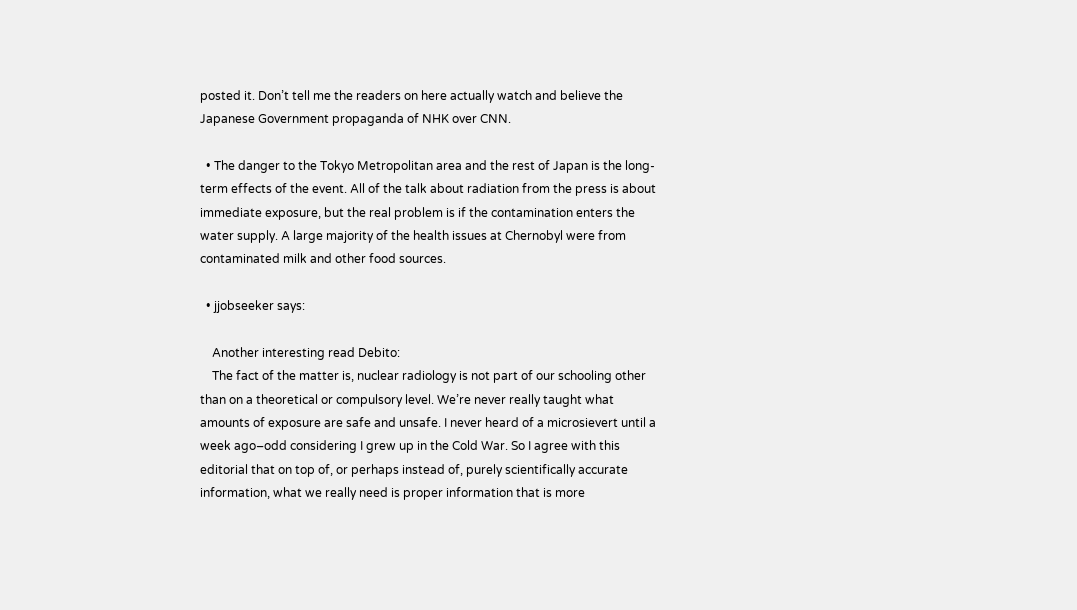posted it. Don’t tell me the readers on here actually watch and believe the Japanese Government propaganda of NHK over CNN.

  • The danger to the Tokyo Metropolitan area and the rest of Japan is the long-term effects of the event. All of the talk about radiation from the press is about immediate exposure, but the real problem is if the contamination enters the water supply. A large majority of the health issues at Chernobyl were from contaminated milk and other food sources.

  • jjobseeker says:

    Another interesting read Debito:
    The fact of the matter is, nuclear radiology is not part of our schooling other than on a theoretical or compulsory level. We’re never really taught what amounts of exposure are safe and unsafe. I never heard of a microsievert until a week ago–odd considering I grew up in the Cold War. So I agree with this editorial that on top of, or perhaps instead of, purely scientifically accurate information, what we really need is proper information that is more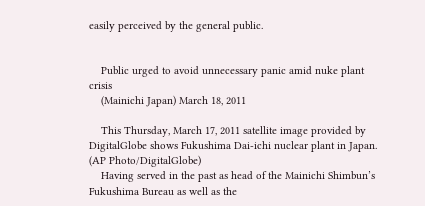easily perceived by the general public.


    Public urged to avoid unnecessary panic amid nuke plant crisis
    (Mainichi Japan) March 18, 2011

    This Thursday, March 17, 2011 satellite image provided by DigitalGlobe shows Fukushima Dai-ichi nuclear plant in Japan. (AP Photo/DigitalGlobe)
    Having served in the past as head of the Mainichi Shimbun’s Fukushima Bureau as well as the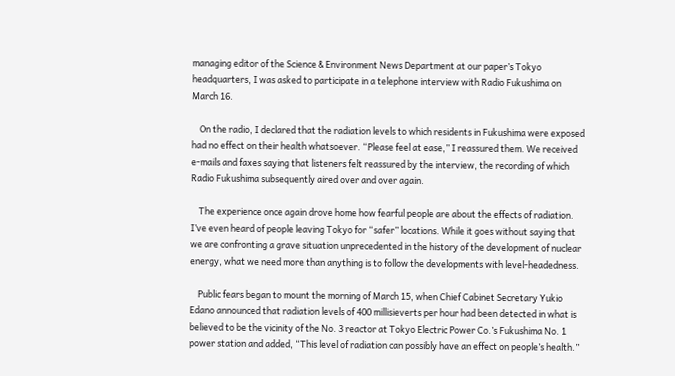managing editor of the Science & Environment News Department at our paper’s Tokyo headquarters, I was asked to participate in a telephone interview with Radio Fukushima on March 16.

    On the radio, I declared that the radiation levels to which residents in Fukushima were exposed had no effect on their health whatsoever. “Please feel at ease,” I reassured them. We received e-mails and faxes saying that listeners felt reassured by the interview, the recording of which Radio Fukushima subsequently aired over and over again.

    The experience once again drove home how fearful people are about the effects of radiation. I’ve even heard of people leaving Tokyo for “safer” locations. While it goes without saying that we are confronting a grave situation unprecedented in the history of the development of nuclear energy, what we need more than anything is to follow the developments with level-headedness.

    Public fears began to mount the morning of March 15, when Chief Cabinet Secretary Yukio Edano announced that radiation levels of 400 millisieverts per hour had been detected in what is believed to be the vicinity of the No. 3 reactor at Tokyo Electric Power Co.’s Fukushima No. 1 power station and added, “This level of radiation can possibly have an effect on people’s health.”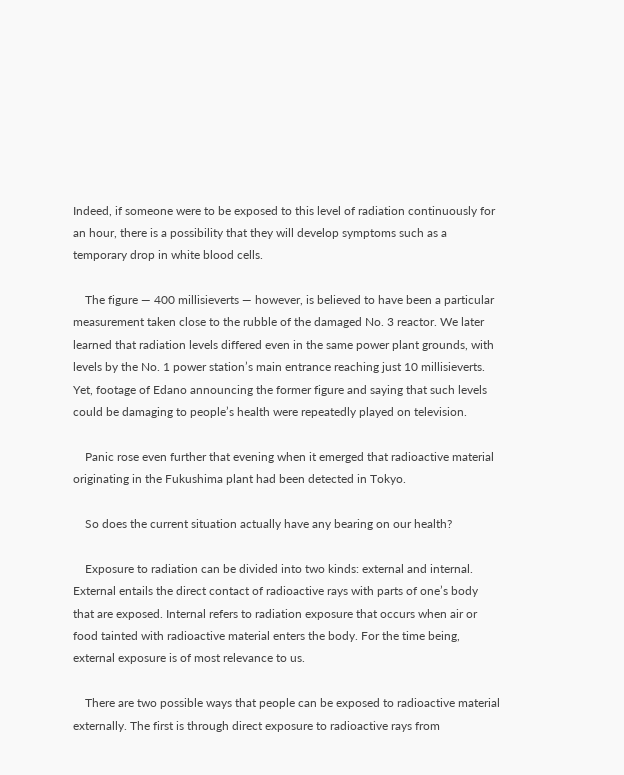Indeed, if someone were to be exposed to this level of radiation continuously for an hour, there is a possibility that they will develop symptoms such as a temporary drop in white blood cells.

    The figure — 400 millisieverts — however, is believed to have been a particular measurement taken close to the rubble of the damaged No. 3 reactor. We later learned that radiation levels differed even in the same power plant grounds, with levels by the No. 1 power station’s main entrance reaching just 10 millisieverts. Yet, footage of Edano announcing the former figure and saying that such levels could be damaging to people’s health were repeatedly played on television.

    Panic rose even further that evening when it emerged that radioactive material originating in the Fukushima plant had been detected in Tokyo.

    So does the current situation actually have any bearing on our health?

    Exposure to radiation can be divided into two kinds: external and internal. External entails the direct contact of radioactive rays with parts of one’s body that are exposed. Internal refers to radiation exposure that occurs when air or food tainted with radioactive material enters the body. For the time being, external exposure is of most relevance to us.

    There are two possible ways that people can be exposed to radioactive material externally. The first is through direct exposure to radioactive rays from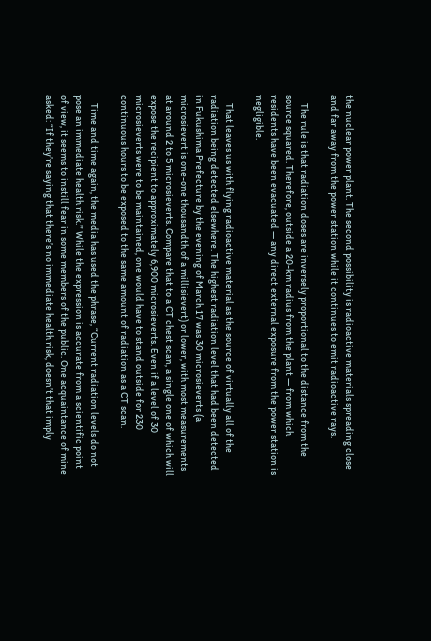the nuclear power plant. The second possibility is radioactive materials spreading close and far away from the power station while it continues to emit radioactive rays.

    The rule is that radiation doses are inversely proportional to the distance from the source squared. Therefore, outside a 20-km radius from the plant — from which residents have been evacuated — any direct external exposure from the power station is negligible.

    That leaves us with flying radioactive material as the source of virtually all of the radiation being detected elsewhere. The highest radiation level that had been detected in Fukushima Prefecture by the evening of March 17 was 30 microsieverts (a microsievert is one-one thousandth of a millisievert) or lower, with most measurements at around 2 to 5 microsieverts. Compare that to a CT chest scan, a single one of which will expose the recipient to approximately 6,900 microsieverts. Even if a level of 30 microsieverts were to be maintained, one would have to stand outside for 230 continuous hours to be exposed to the same amount of radiation as a CT scan.

    Time and time again, the media has used the phrase, “Current radiation levels do not pose an immediate health risk.” While the expression is accurate from a scientific point of view, it seems to instill fear in some members of the public. One acquaintance of mine asked: “If they’re saying that there’s no immediate health risk, doesn’t that imply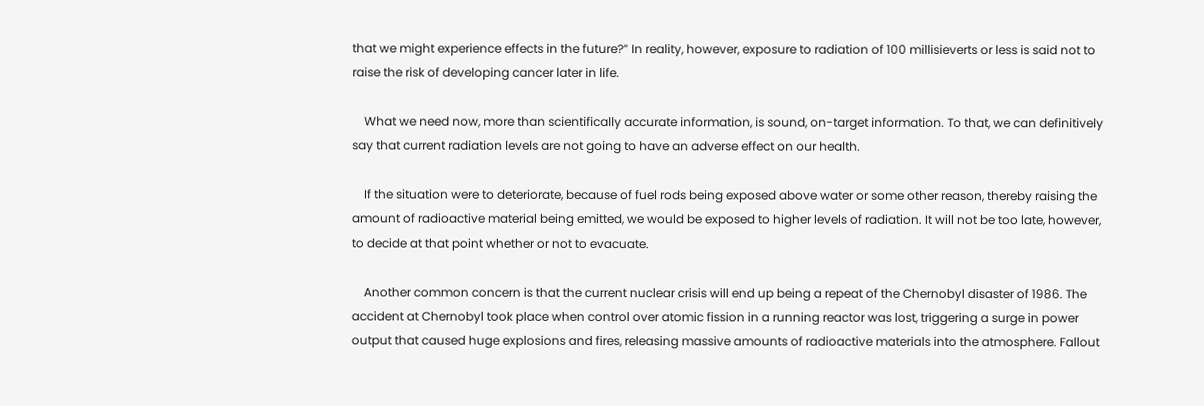that we might experience effects in the future?” In reality, however, exposure to radiation of 100 millisieverts or less is said not to raise the risk of developing cancer later in life.

    What we need now, more than scientifically accurate information, is sound, on-target information. To that, we can definitively say that current radiation levels are not going to have an adverse effect on our health.

    If the situation were to deteriorate, because of fuel rods being exposed above water or some other reason, thereby raising the amount of radioactive material being emitted, we would be exposed to higher levels of radiation. It will not be too late, however, to decide at that point whether or not to evacuate.

    Another common concern is that the current nuclear crisis will end up being a repeat of the Chernobyl disaster of 1986. The accident at Chernobyl took place when control over atomic fission in a running reactor was lost, triggering a surge in power output that caused huge explosions and fires, releasing massive amounts of radioactive materials into the atmosphere. Fallout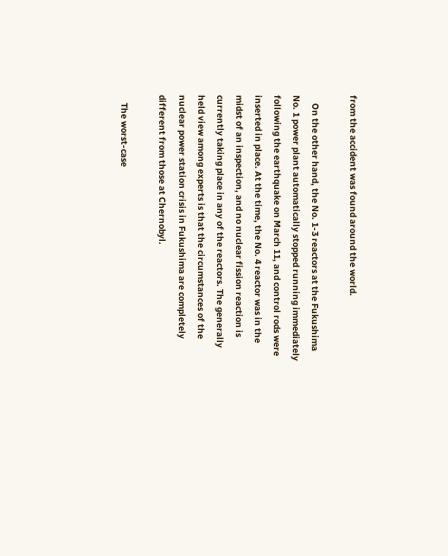from the accident was found around the world.

    On the other hand, the No. 1-3 reactors at the Fukushima No. 1 power plant automatically stopped running immediately following the earthquake on March 11, and control rods were inserted in place. At the time, the No. 4 reactor was in the midst of an inspection, and no nuclear fission reaction is currently taking place in any of the reactors. The generally held view among experts is that the circumstances of the nuclear power station crisis in Fukushima are completely different from those at Chernobyl.

    The worst-case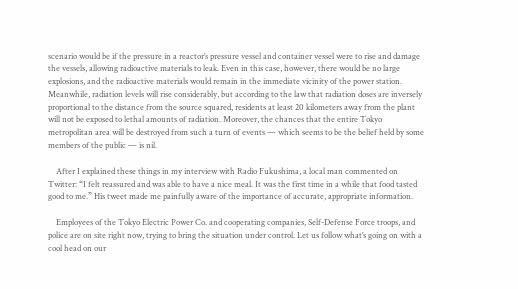scenario would be if the pressure in a reactor’s pressure vessel and container vessel were to rise and damage the vessels, allowing radioactive materials to leak. Even in this case, however, there would be no large explosions, and the radioactive materials would remain in the immediate vicinity of the power station. Meanwhile, radiation levels will rise considerably, but according to the law that radiation doses are inversely proportional to the distance from the source squared, residents at least 20 kilometers away from the plant will not be exposed to lethal amounts of radiation. Moreover, the chances that the entire Tokyo metropolitan area will be destroyed from such a turn of events — which seems to be the belief held by some members of the public — is nil.

    After I explained these things in my interview with Radio Fukushima, a local man commented on Twitter: “I felt reassured and was able to have a nice meal. It was the first time in a while that food tasted good to me.” His tweet made me painfully aware of the importance of accurate, appropriate information.

    Employees of the Tokyo Electric Power Co. and cooperating companies, Self-Defense Force troops, and police are on site right now, trying to bring the situation under control. Let us follow what’s going on with a cool head on our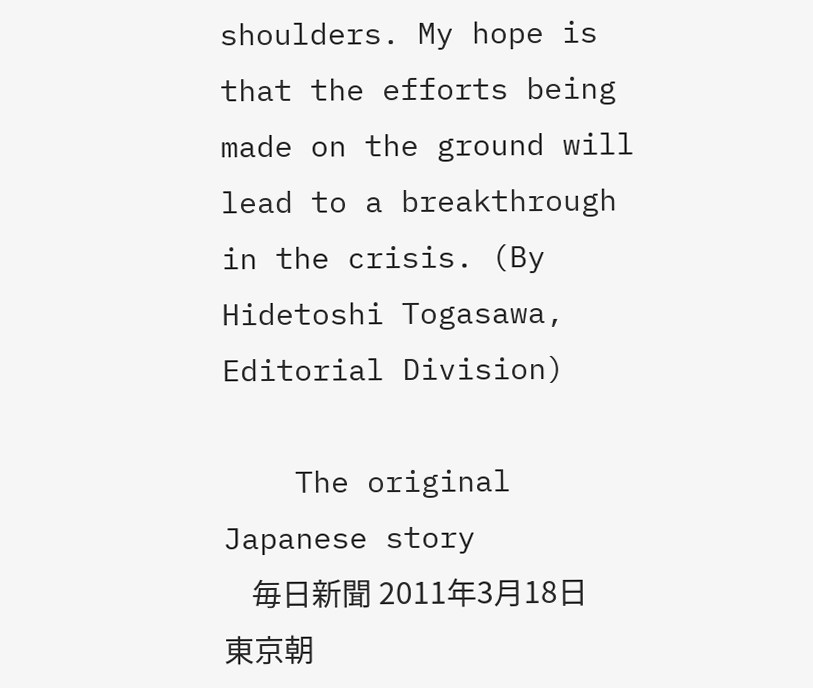shoulders. My hope is that the efforts being made on the ground will lead to a breakthrough in the crisis. (By Hidetoshi Togasawa, Editorial Division)

    The original Japanese story
    毎日新聞 2011年3月18日 東京朝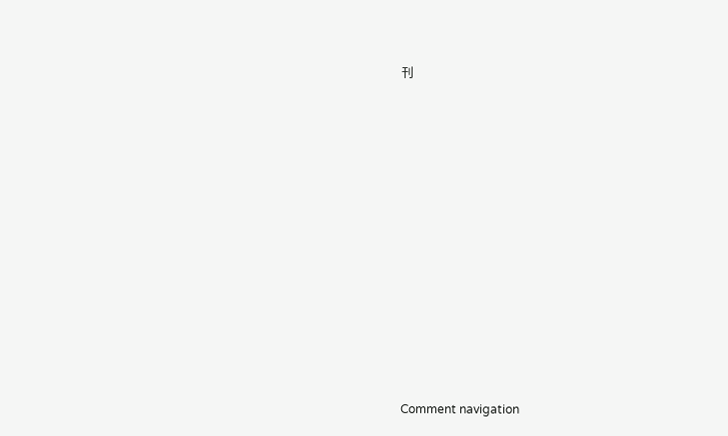刊




















Comment navigation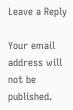Leave a Reply

Your email address will not be published.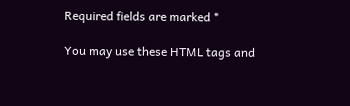Required fields are marked *

You may use these HTML tags and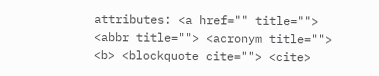attributes: <a href="" title=""> <abbr title=""> <acronym title=""> <b> <blockquote cite=""> <cite>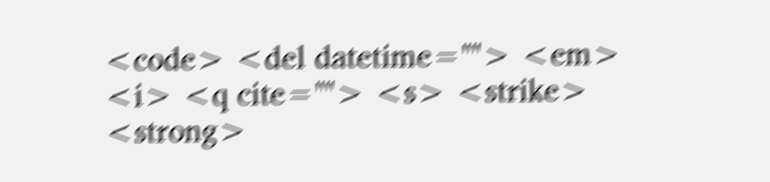<code> <del datetime=""> <em> <i> <q cite=""> <s> <strike> <strong>